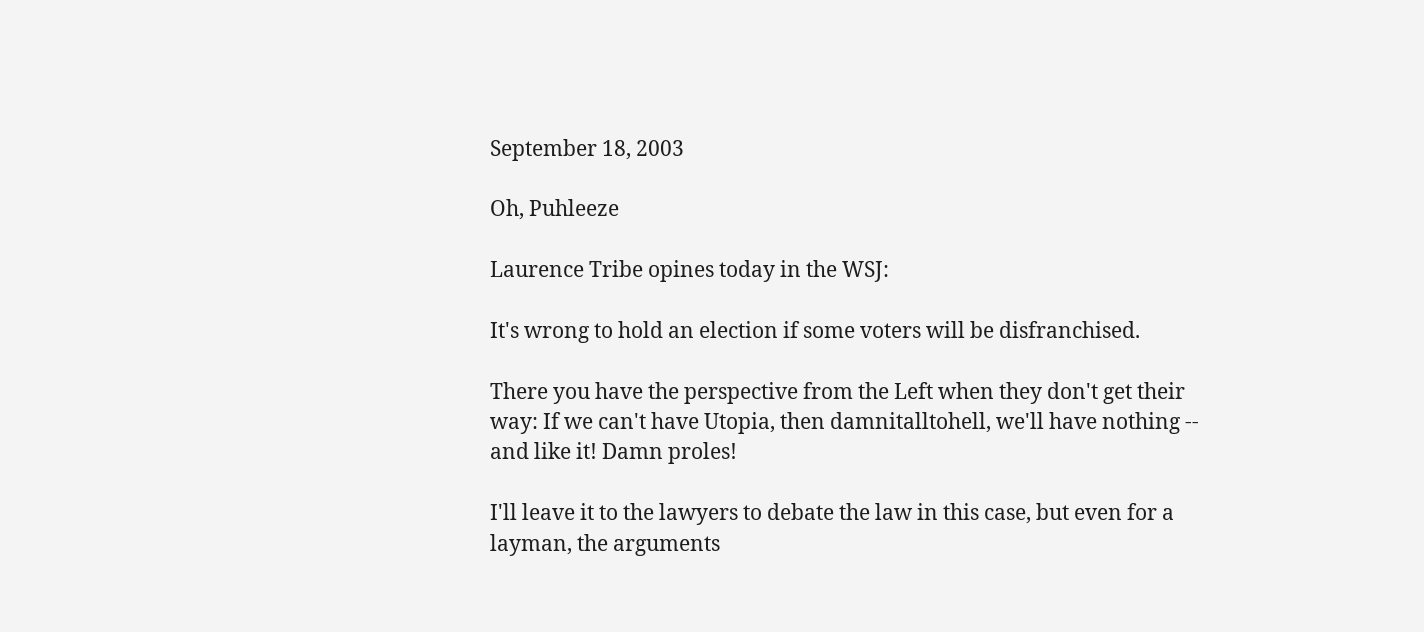September 18, 2003

Oh, Puhleeze

Laurence Tribe opines today in the WSJ:

It's wrong to hold an election if some voters will be disfranchised.

There you have the perspective from the Left when they don't get their way: If we can't have Utopia, then damnitalltohell, we'll have nothing -- and like it! Damn proles!

I'll leave it to the lawyers to debate the law in this case, but even for a layman, the arguments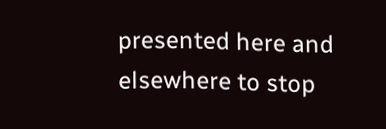presented here and elsewhere to stop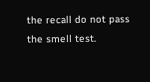the recall do not pass the smell test.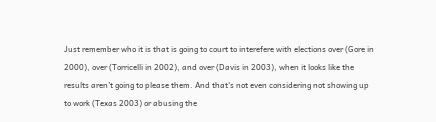Just remember who it is that is going to court to interefere with elections over (Gore in 2000), over (Torricelli in 2002), and over (Davis in 2003), when it looks like the results aren't going to please them. And that's not even considering not showing up to work (Texas 2003) or abusing the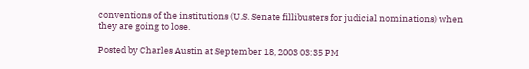conventions of the institutions (U.S. Senate fillibusters for judicial nominations) when they are going to lose.

Posted by Charles Austin at September 18, 2003 03:35 PM